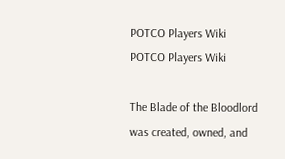POTCO Players Wiki
POTCO Players Wiki

The Blade of the Bloodlord was created, owned, and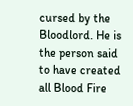cursed by the Bloodlord. He is the person said to have created all Blood Fire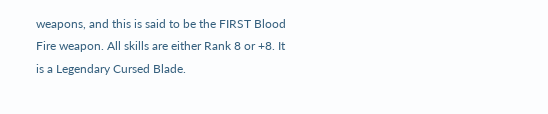weapons, and this is said to be the FIRST Blood Fire weapon. All skills are either Rank 8 or +8. It is a Legendary Cursed Blade.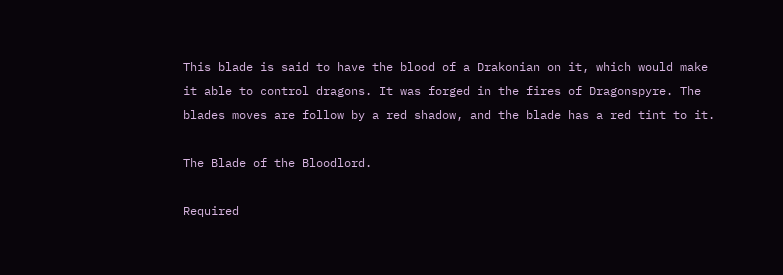This blade is said to have the blood of a Drakonian on it, which would make it able to control dragons. It was forged in the fires of Dragonspyre. The blades moves are follow by a red shadow, and the blade has a red tint to it.

The Blade of the Bloodlord.

Required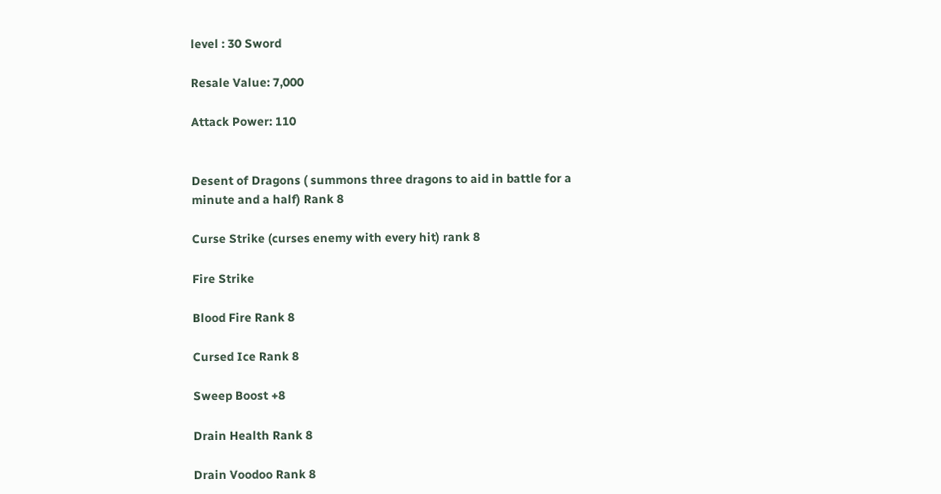level : 30 Sword

Resale Value: 7,000

Attack Power: 110


Desent of Dragons ( summons three dragons to aid in battle for a minute and a half) Rank 8

Curse Strike (curses enemy with every hit) rank 8

Fire Strike

Blood Fire Rank 8

Cursed Ice Rank 8

Sweep Boost +8

Drain Health Rank 8

Drain Voodoo Rank 8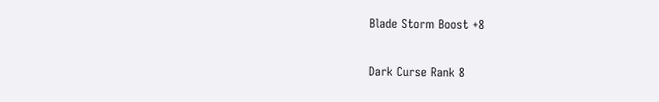Blade Storm Boost +8

Dark Curse Rank 8